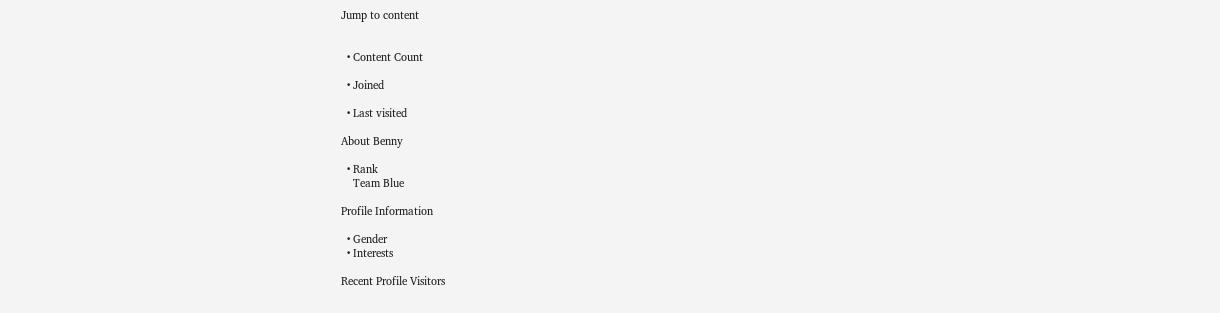Jump to content


  • Content Count

  • Joined

  • Last visited

About Benny

  • Rank
    Team Blue

Profile Information

  • Gender
  • Interests

Recent Profile Visitors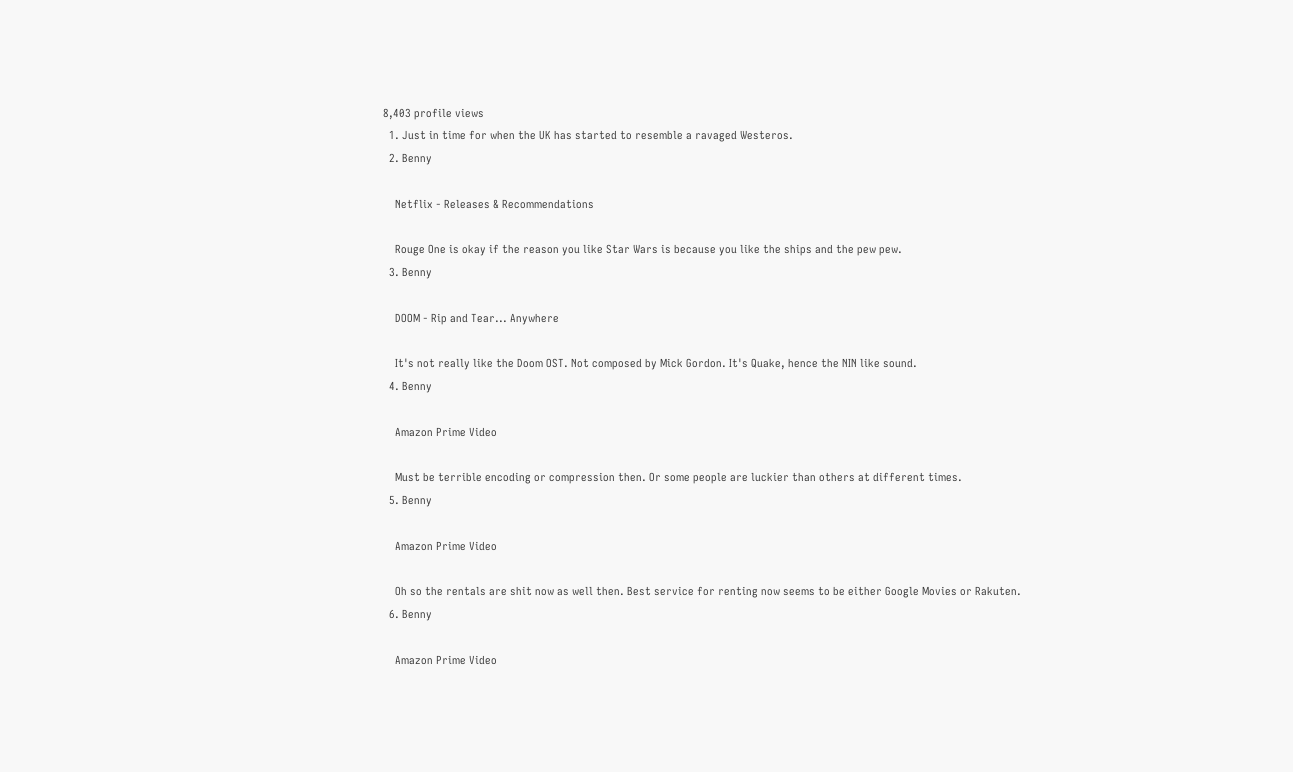8,403 profile views
  1. Just in time for when the UK has started to resemble a ravaged Westeros.
  2. Benny

    Netflix - Releases & Recommendations

    Rouge One is okay if the reason you like Star Wars is because you like the ships and the pew pew.
  3. Benny

    DOOM - Rip and Tear... Anywhere

    It's not really like the Doom OST. Not composed by Mick Gordon. It's Quake, hence the NIN like sound.
  4. Benny

    Amazon Prime Video

    Must be terrible encoding or compression then. Or some people are luckier than others at different times.
  5. Benny

    Amazon Prime Video

    Oh so the rentals are shit now as well then. Best service for renting now seems to be either Google Movies or Rakuten.
  6. Benny

    Amazon Prime Video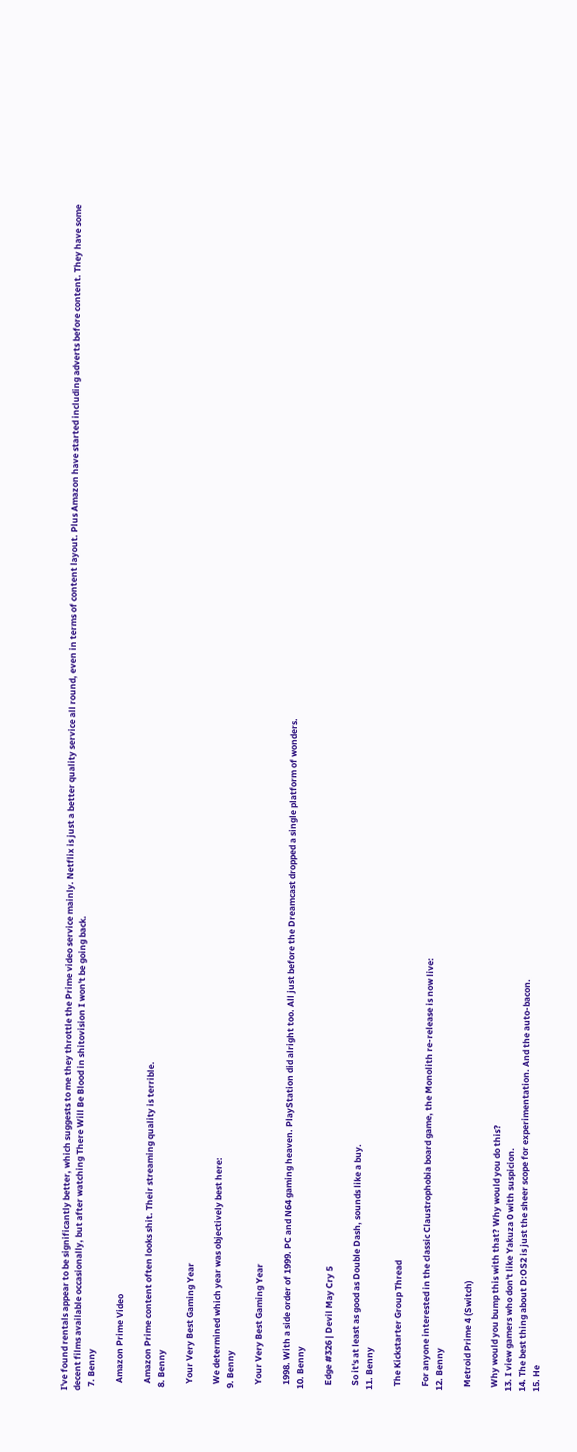I've found rentals appear to be significantly better, which suggests to me they throttle the Prime video service mainly. Netflix is just a better quality service all round, even in terms of content layout. Plus Amazon have started including adverts before content. They have some decent films available occasionally, but after watching There Will Be Blood in shitovision I won't be going back.
  7. Benny

    Amazon Prime Video

    Amazon Prime content often looks shit. Their streaming quality is terrible.
  8. Benny

    Your Very Best Gaming Year

    We determined which year was objectively best here:
  9. Benny

    Your Very Best Gaming Year

    1998. With a side order of 1999. PC and N64 gaming heaven. PlayStation did alright too. All just before the Dreamcast dropped a single platform of wonders.
  10. Benny

    Edge #326 | Devil May Cry 5

    So it's at least as good as Double Dash, sounds like a buy.
  11. Benny

    The Kickstarter Group Thread

    For anyone interested in the classic Claustrophobia board game, the Monolith re-release is now live:
  12. Benny

    Metroid Prime 4 (Switch)

    Why would you bump this with that? Why would you do this?
  13. I view gamers who don't like Yakuza 0 with suspicion.
  14. The best thing about D:OS2 is just the sheer scope for experimentation. And the auto-bacon.
  15. He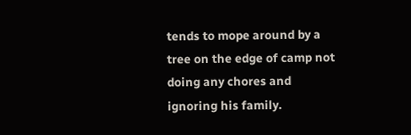tends to mope around by a tree on the edge of camp not doing any chores and ignoring his family.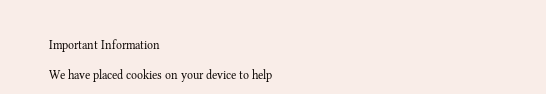Important Information

We have placed cookies on your device to help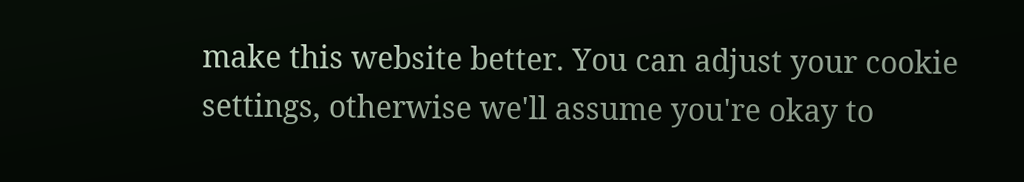make this website better. You can adjust your cookie settings, otherwise we'll assume you're okay to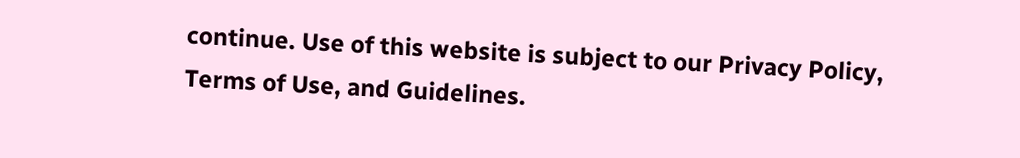continue. Use of this website is subject to our Privacy Policy, Terms of Use, and Guidelines.